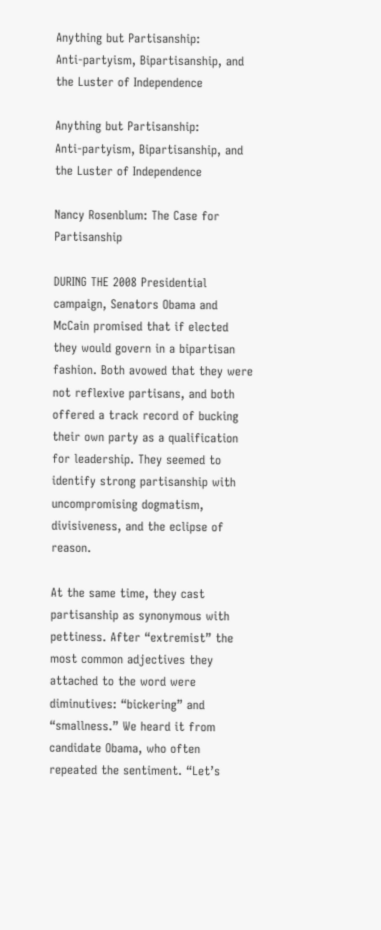Anything but Partisanship:
Anti-partyism, Bipartisanship, and the Luster of Independence

Anything but Partisanship:
Anti-partyism, Bipartisanship, and the Luster of Independence

Nancy Rosenblum: The Case for Partisanship

DURING THE 2008 Presidential campaign, Senators Obama and McCain promised that if elected they would govern in a bipartisan fashion. Both avowed that they were not reflexive partisans, and both offered a track record of bucking their own party as a qualification for leadership. They seemed to identify strong partisanship with uncompromising dogmatism, divisiveness, and the eclipse of reason.

At the same time, they cast partisanship as synonymous with pettiness. After “extremist” the most common adjectives they attached to the word were diminutives: “bickering” and “smallness.” We heard it from candidate Obama, who often repeated the sentiment. “Let’s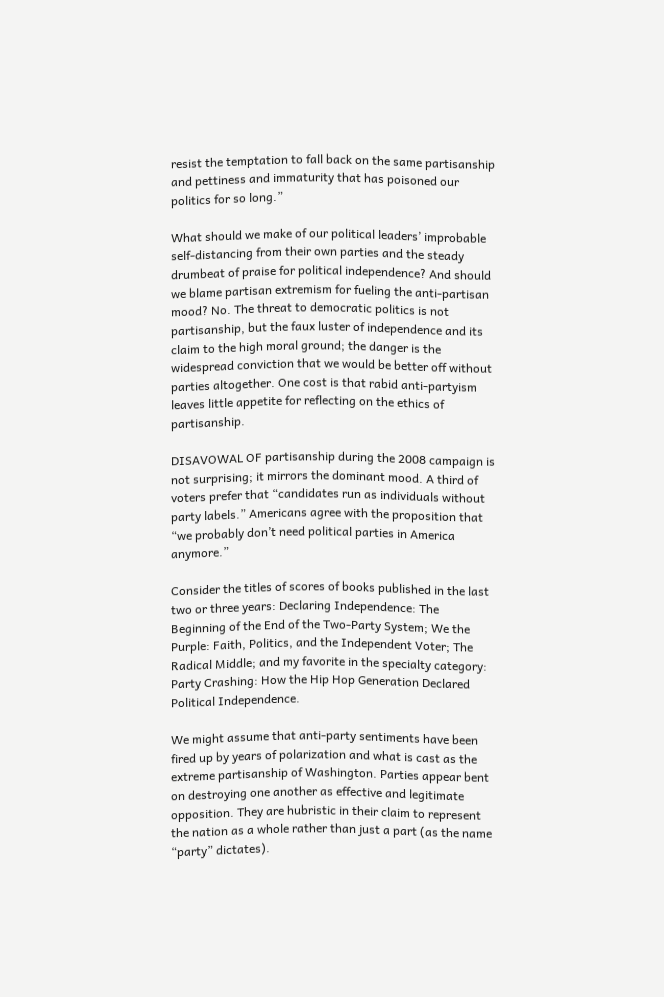resist the temptation to fall back on the same partisanship and pettiness and immaturity that has poisoned our politics for so long.”

What should we make of our political leaders’ improbable self-distancing from their own parties and the steady drumbeat of praise for political independence? And should we blame partisan extremism for fueling the anti-partisan mood? No. The threat to democratic politics is not partisanship, but the faux luster of independence and its claim to the high moral ground; the danger is the widespread conviction that we would be better off without parties altogether. One cost is that rabid anti-partyism leaves little appetite for reflecting on the ethics of partisanship.

DISAVOWAL OF partisanship during the 2008 campaign is not surprising; it mirrors the dominant mood. A third of voters prefer that “candidates run as individuals without party labels.” Americans agree with the proposition that “we probably don’t need political parties in America anymore.”

Consider the titles of scores of books published in the last two or three years: Declaring Independence: The Beginning of the End of the Two-Party System; We the Purple: Faith, Politics, and the Independent Voter; The Radical Middle; and my favorite in the specialty category: Party Crashing: How the Hip Hop Generation Declared Political Independence.

We might assume that anti-party sentiments have been fired up by years of polarization and what is cast as the extreme partisanship of Washington. Parties appear bent on destroying one another as effective and legitimate opposition. They are hubristic in their claim to represent the nation as a whole rather than just a part (as the name “party” dictates).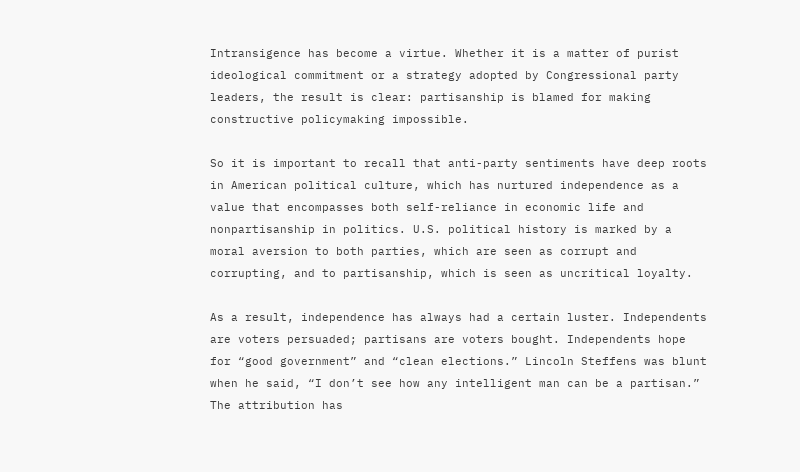Intransigence has become a virtue. Whether it is a matter of purist ideological commitment or a strategy adopted by Congressional party leaders, the result is clear: partisanship is blamed for making constructive policymaking impossible.

So it is important to recall that anti-party sentiments have deep roots in American political culture, which has nurtured independence as a value that encompasses both self-reliance in economic life and nonpartisanship in politics. U.S. political history is marked by a moral aversion to both parties, which are seen as corrupt and corrupting, and to partisanship, which is seen as uncritical loyalty.

As a result, independence has always had a certain luster. Independents are voters persuaded; partisans are voters bought. Independents hope for “good government” and “clean elections.” Lincoln Steffens was blunt when he said, “I don’t see how any intelligent man can be a partisan.” The attribution has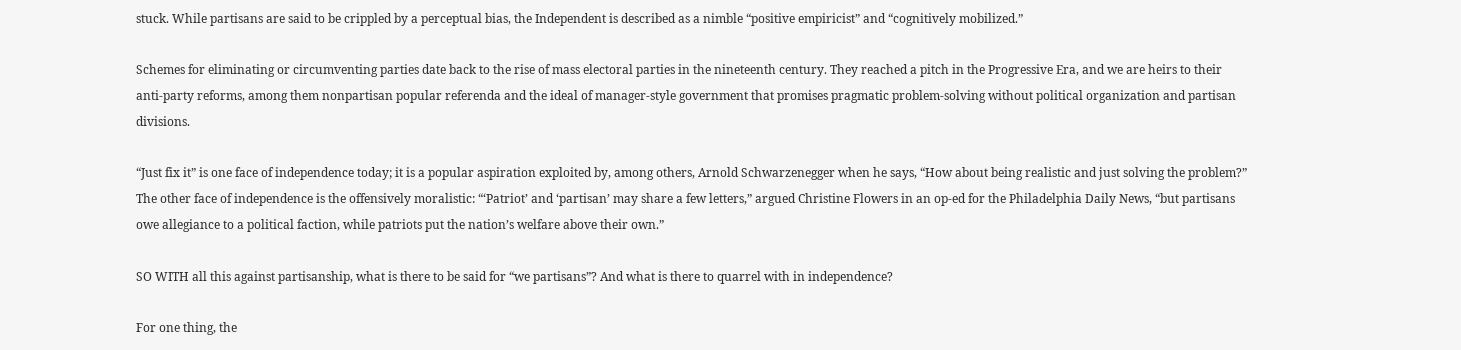stuck. While partisans are said to be crippled by a perceptual bias, the Independent is described as a nimble “positive empiricist” and “cognitively mobilized.”

Schemes for eliminating or circumventing parties date back to the rise of mass electoral parties in the nineteenth century. They reached a pitch in the Progressive Era, and we are heirs to their anti-party reforms, among them nonpartisan popular referenda and the ideal of manager-style government that promises pragmatic problem-solving without political organization and partisan divisions.

“Just fix it” is one face of independence today; it is a popular aspiration exploited by, among others, Arnold Schwarzenegger when he says, “How about being realistic and just solving the problem?” The other face of independence is the offensively moralistic: “‘Patriot’ and ‘partisan’ may share a few letters,” argued Christine Flowers in an op-ed for the Philadelphia Daily News, “but partisans owe allegiance to a political faction, while patriots put the nation’s welfare above their own.”

SO WITH all this against partisanship, what is there to be said for “we partisans”? And what is there to quarrel with in independence?

For one thing, the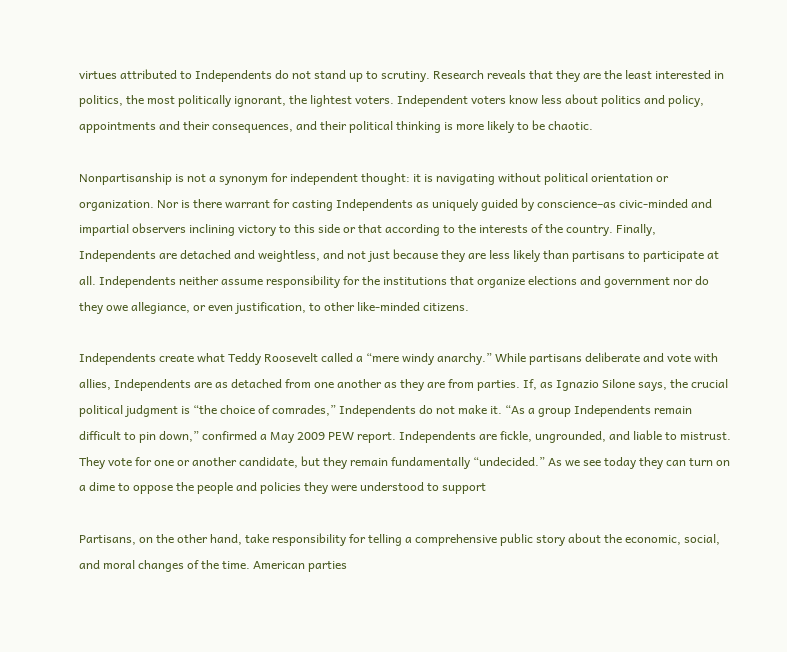virtues attributed to Independents do not stand up to scrutiny. Research reveals that they are the least interested in politics, the most politically ignorant, the lightest voters. Independent voters know less about politics and policy, appointments and their consequences, and their political thinking is more likely to be chaotic.

Nonpartisanship is not a synonym for independent thought: it is navigating without political orientation or organization. Nor is there warrant for casting Independents as uniquely guided by conscience–as civic-minded and impartial observers inclining victory to this side or that according to the interests of the country. Finally, Independents are detached and weightless, and not just because they are less likely than partisans to participate at all. Independents neither assume responsibility for the institutions that organize elections and government nor do they owe allegiance, or even justification, to other like-minded citizens.

Independents create what Teddy Roosevelt called a “mere windy anarchy.” While partisans deliberate and vote with allies, Independents are as detached from one another as they are from parties. If, as Ignazio Silone says, the crucial political judgment is “the choice of comrades,” Independents do not make it. “As a group Independents remain difficult to pin down,” confirmed a May 2009 PEW report. Independents are fickle, ungrounded, and liable to mistrust. They vote for one or another candidate, but they remain fundamentally “undecided.” As we see today they can turn on a dime to oppose the people and policies they were understood to support

Partisans, on the other hand, take responsibility for telling a comprehensive public story about the economic, social, and moral changes of the time. American parties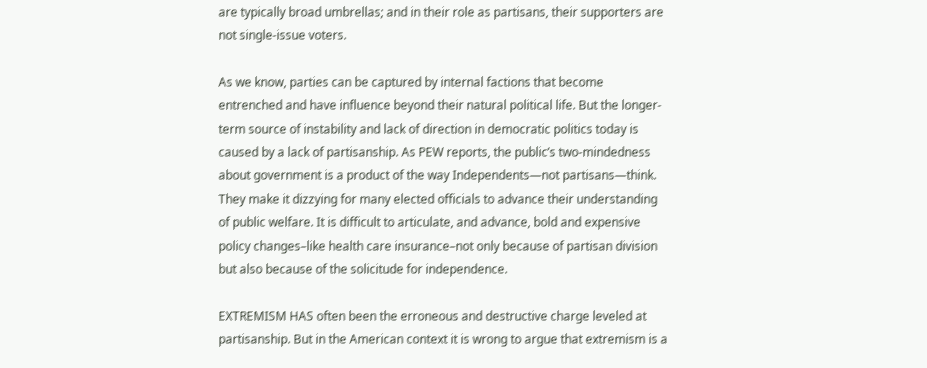are typically broad umbrellas; and in their role as partisans, their supporters are not single-issue voters.

As we know, parties can be captured by internal factions that become entrenched and have influence beyond their natural political life. But the longer-term source of instability and lack of direction in democratic politics today is caused by a lack of partisanship. As PEW reports, the public’s two-mindedness about government is a product of the way Independents—not partisans—think. They make it dizzying for many elected officials to advance their understanding of public welfare. It is difficult to articulate, and advance, bold and expensive policy changes–like health care insurance–not only because of partisan division but also because of the solicitude for independence.

EXTREMISM HAS often been the erroneous and destructive charge leveled at partisanship. But in the American context it is wrong to argue that extremism is a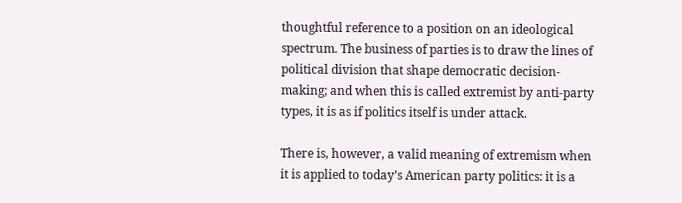thoughtful reference to a position on an ideological spectrum. The business of parties is to draw the lines of political division that shape democratic decision-making; and when this is called extremist by anti-party types, it is as if politics itself is under attack.

There is, however, a valid meaning of extremism when it is applied to today’s American party politics: it is a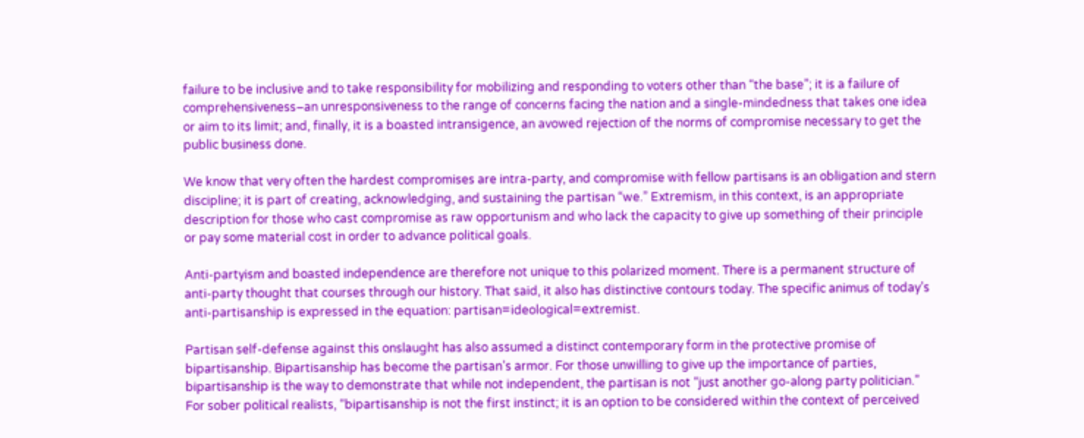failure to be inclusive and to take responsibility for mobilizing and responding to voters other than “the base”; it is a failure of comprehensiveness–an unresponsiveness to the range of concerns facing the nation and a single-mindedness that takes one idea or aim to its limit; and, finally, it is a boasted intransigence, an avowed rejection of the norms of compromise necessary to get the public business done.

We know that very often the hardest compromises are intra-party, and compromise with fellow partisans is an obligation and stern discipline; it is part of creating, acknowledging, and sustaining the partisan “we.” Extremism, in this context, is an appropriate description for those who cast compromise as raw opportunism and who lack the capacity to give up something of their principle or pay some material cost in order to advance political goals.

Anti-partyism and boasted independence are therefore not unique to this polarized moment. There is a permanent structure of anti-party thought that courses through our history. That said, it also has distinctive contours today. The specific animus of today’s anti-partisanship is expressed in the equation: partisan=ideological=extremist.

Partisan self-defense against this onslaught has also assumed a distinct contemporary form in the protective promise of bipartisanship. Bipartisanship has become the partisan’s armor. For those unwilling to give up the importance of parties, bipartisanship is the way to demonstrate that while not independent, the partisan is not “just another go-along party politician.” For sober political realists, “bipartisanship is not the first instinct; it is an option to be considered within the context of perceived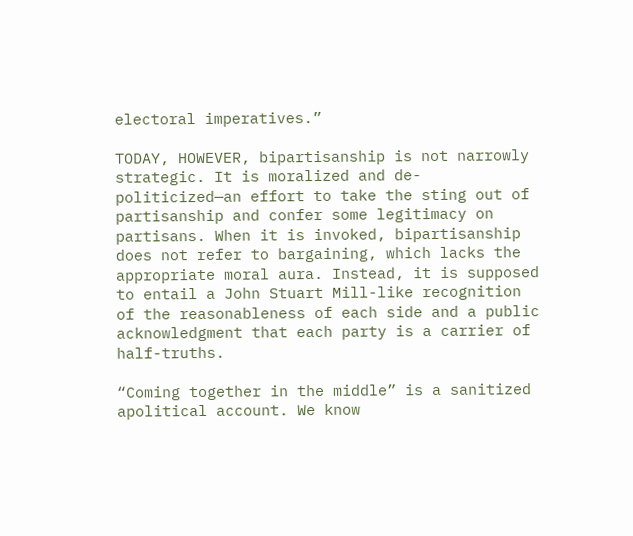electoral imperatives.”

TODAY, HOWEVER, bipartisanship is not narrowly strategic. It is moralized and de-politicized—an effort to take the sting out of partisanship and confer some legitimacy on partisans. When it is invoked, bipartisanship does not refer to bargaining, which lacks the appropriate moral aura. Instead, it is supposed to entail a John Stuart Mill-like recognition of the reasonableness of each side and a public acknowledgment that each party is a carrier of half-truths.

“Coming together in the middle” is a sanitized apolitical account. We know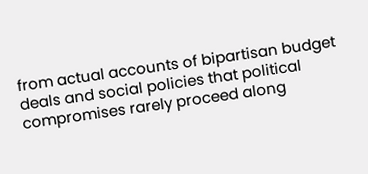from actual accounts of bipartisan budget deals and social policies that political compromises rarely proceed along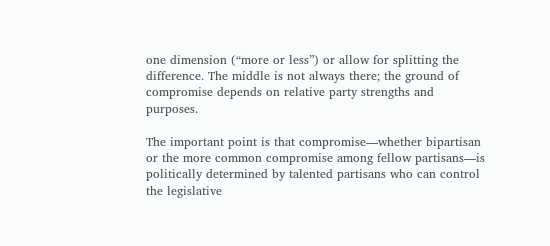one dimension (“more or less”) or allow for splitting the difference. The middle is not always there; the ground of compromise depends on relative party strengths and purposes.

The important point is that compromise—whether bipartisan or the more common compromise among fellow partisans—is politically determined by talented partisans who can control the legislative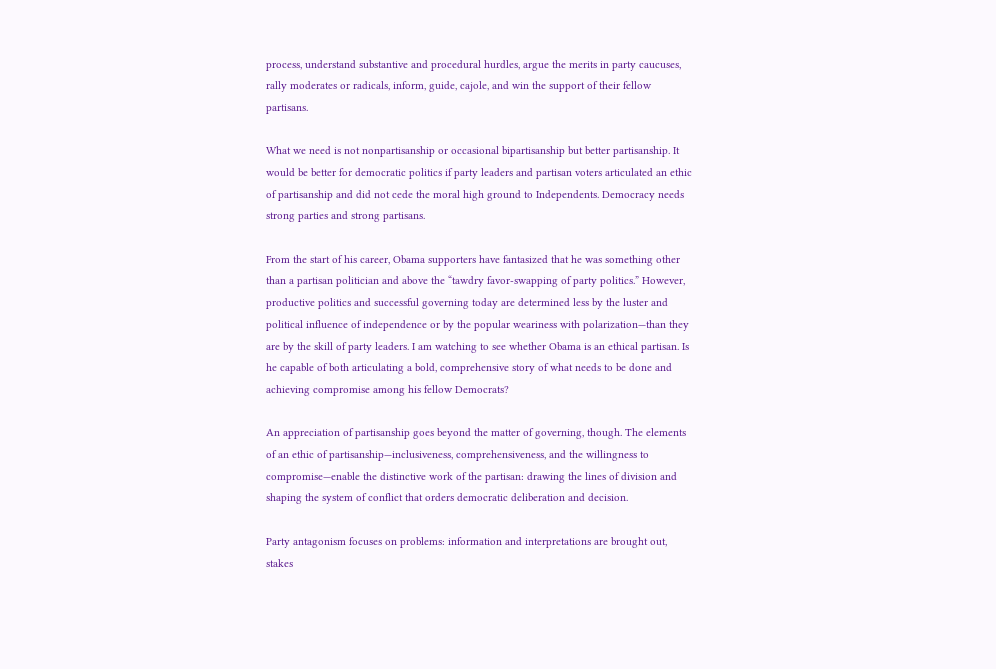process, understand substantive and procedural hurdles, argue the merits in party caucuses, rally moderates or radicals, inform, guide, cajole, and win the support of their fellow partisans.

What we need is not nonpartisanship or occasional bipartisanship but better partisanship. It would be better for democratic politics if party leaders and partisan voters articulated an ethic of partisanship and did not cede the moral high ground to Independents. Democracy needs strong parties and strong partisans.

From the start of his career, Obama supporters have fantasized that he was something other than a partisan politician and above the “tawdry favor-swapping of party politics.” However, productive politics and successful governing today are determined less by the luster and political influence of independence or by the popular weariness with polarization—than they are by the skill of party leaders. I am watching to see whether Obama is an ethical partisan. Is he capable of both articulating a bold, comprehensive story of what needs to be done and achieving compromise among his fellow Democrats?

An appreciation of partisanship goes beyond the matter of governing, though. The elements of an ethic of partisanship—inclusiveness, comprehensiveness, and the willingness to compromise—enable the distinctive work of the partisan: drawing the lines of division and shaping the system of conflict that orders democratic deliberation and decision.

Party antagonism focuses on problems: information and interpretations are brought out, stakes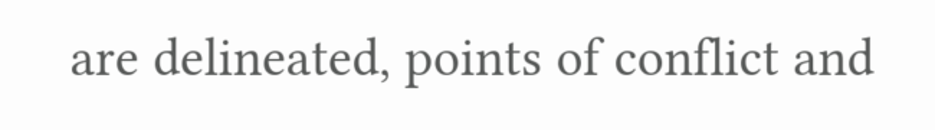are delineated, points of conflict and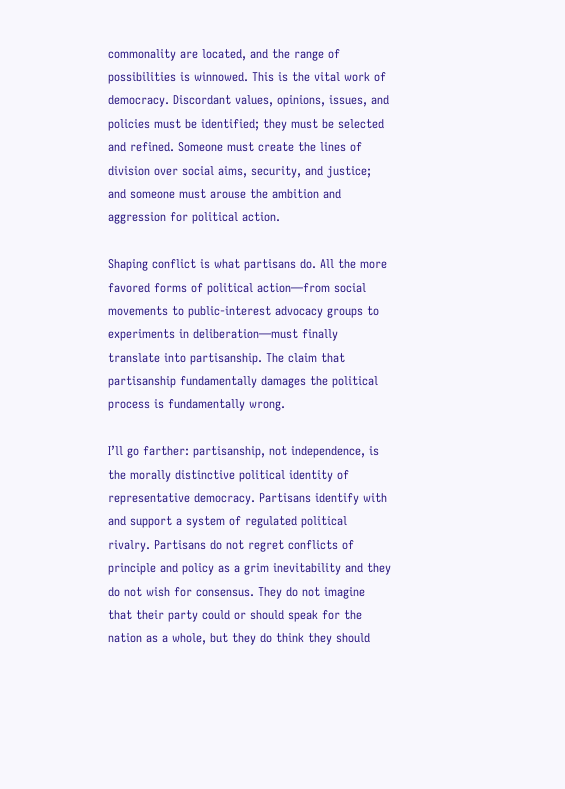commonality are located, and the range of possibilities is winnowed. This is the vital work of democracy. Discordant values, opinions, issues, and policies must be identified; they must be selected and refined. Someone must create the lines of division over social aims, security, and justice; and someone must arouse the ambition and aggression for political action.

Shaping conflict is what partisans do. All the more favored forms of political action—from social movements to public-interest advocacy groups to experiments in deliberation—must finally translate into partisanship. The claim that partisanship fundamentally damages the political process is fundamentally wrong.

I’ll go farther: partisanship, not independence, is the morally distinctive political identity of representative democracy. Partisans identify with and support a system of regulated political rivalry. Partisans do not regret conflicts of principle and policy as a grim inevitability and they do not wish for consensus. They do not imagine that their party could or should speak for the nation as a whole, but they do think they should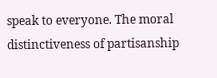speak to everyone. The moral distinctiveness of partisanship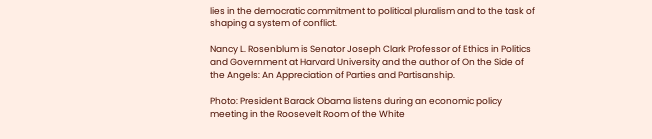lies in the democratic commitment to political pluralism and to the task of shaping a system of conflict.

Nancy L. Rosenblum is Senator Joseph Clark Professor of Ethics in Politics and Government at Harvard University and the author of On the Side of the Angels: An Appreciation of Parties and Partisanship.

Photo: President Barack Obama listens during an economic policy meeting in the Roosevelt Room of the White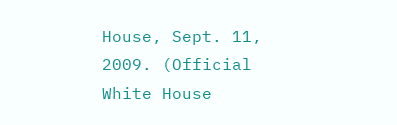House, Sept. 11, 2009. (Official White House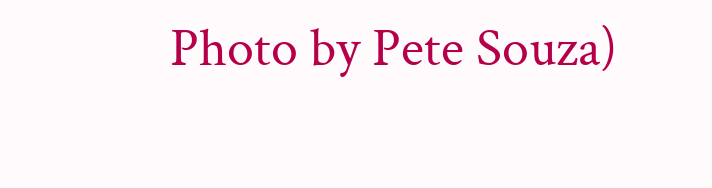Photo by Pete Souza)